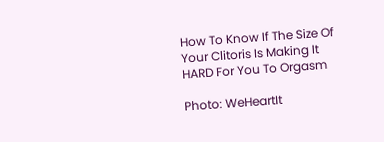How To Know If The Size Of Your Clitoris Is Making It HARD For You To Orgasm

Photo: WeHeartIt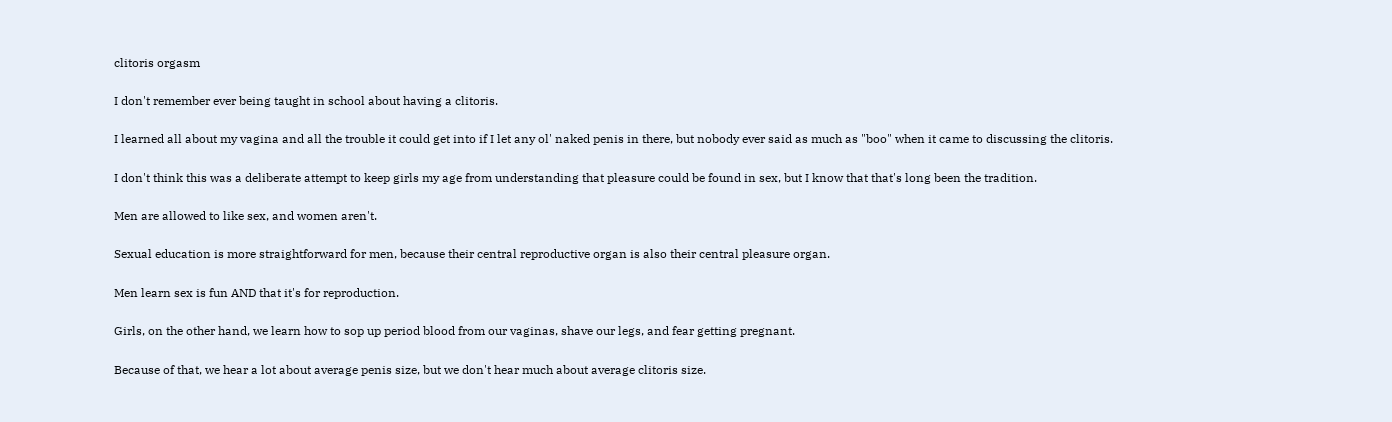clitoris orgasm

I don't remember ever being taught in school about having a clitoris.

I learned all about my vagina and all the trouble it could get into if I let any ol' naked penis in there, but nobody ever said as much as "boo" when it came to discussing the clitoris.

I don't think this was a deliberate attempt to keep girls my age from understanding that pleasure could be found in sex, but I know that that's long been the tradition.

Men are allowed to like sex, and women aren't.

Sexual education is more straightforward for men, because their central reproductive organ is also their central pleasure organ.

Men learn sex is fun AND that it's for reproduction.

Girls, on the other hand, we learn how to sop up period blood from our vaginas, shave our legs, and fear getting pregnant.

Because of that, we hear a lot about average penis size, but we don't hear much about average clitoris size.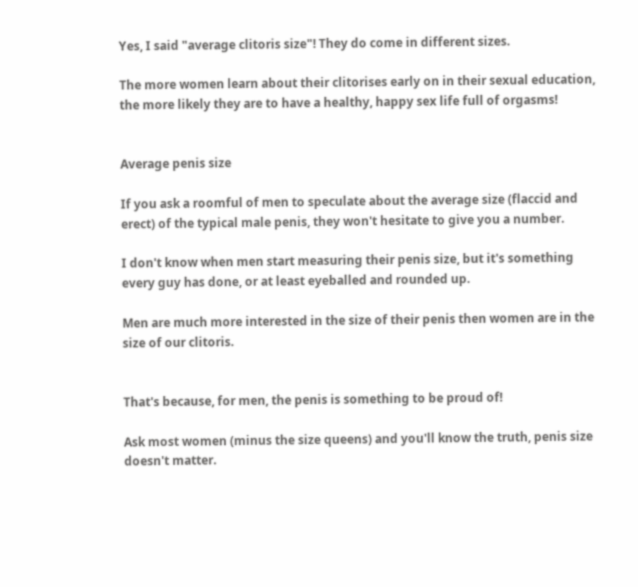Yes, I said "average clitoris size"! They do come in different sizes.

The more women learn about their clitorises early on in their sexual education, the more likely they are to have a healthy, happy sex life full of orgasms!


Average penis size

If you ask a roomful of men to speculate about the average size (flaccid and erect) of the typical male penis, they won't hesitate to give you a number.

I don't know when men start measuring their penis size, but it's something every guy has done, or at least eyeballed and rounded up.

Men are much more interested in the size of their penis then women are in the size of our clitoris.


That's because, for men, the penis is something to be proud of!

Ask most women (minus the size queens) and you'll know the truth, penis size doesn't matter.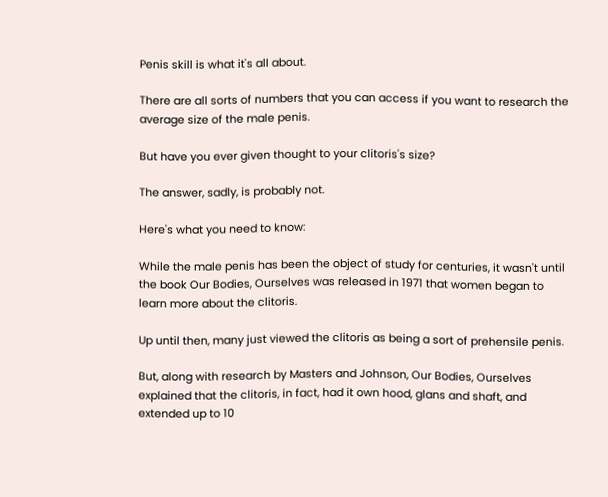Penis skill is what it's all about.

There are all sorts of numbers that you can access if you want to research the average size of the male penis.

But have you ever given thought to your clitoris's size?

The answer, sadly, is probably not.

Here's what you need to know:

While the male penis has been the object of study for centuries, it wasn't until the book Our Bodies, Ourselves was released in 1971 that women began to learn more about the clitoris.

Up until then, many just viewed the clitoris as being a sort of prehensile penis.

But, along with research by Masters and Johnson, Our Bodies, Ourselves explained that the clitoris, in fact, had it own hood, glans and shaft, and extended up to 10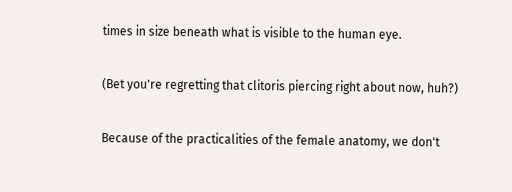times in size beneath what is visible to the human eye.

(Bet you're regretting that clitoris piercing right about now, huh?)

Because of the practicalities of the female anatomy, we don't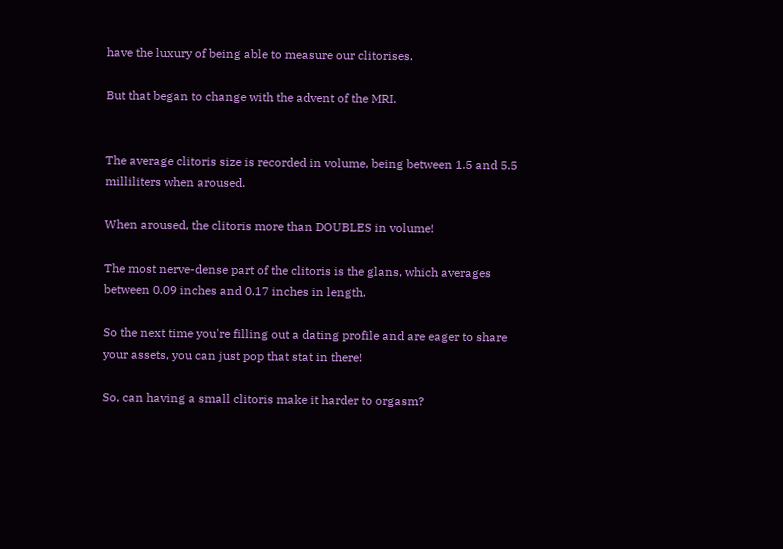have the luxury of being able to measure our clitorises.

But that began to change with the advent of the MRI.


The average clitoris size is recorded in volume, being between 1.5 and 5.5 milliliters when aroused.

When aroused, the clitoris more than DOUBLES in volume!

The most nerve-dense part of the clitoris is the glans, which averages between 0.09 inches and 0.17 inches in length.

So the next time you're filling out a dating profile and are eager to share your assets, you can just pop that stat in there!

So, can having a small clitoris make it harder to orgasm?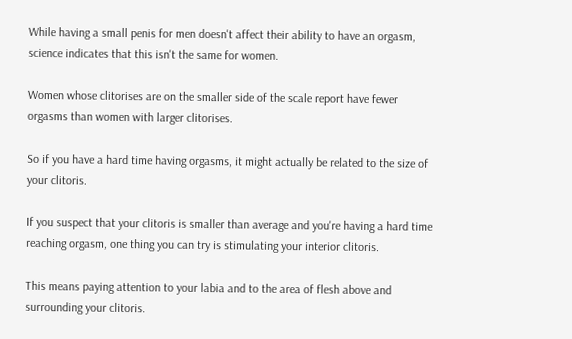While having a small penis for men doesn't affect their ability to have an orgasm, science indicates that this isn't the same for women.

Women whose clitorises are on the smaller side of the scale report have fewer orgasms than women with larger clitorises.

So if you have a hard time having orgasms, it might actually be related to the size of your clitoris.

If you suspect that your clitoris is smaller than average and you're having a hard time reaching orgasm, one thing you can try is stimulating your interior clitoris.

This means paying attention to your labia and to the area of flesh above and surrounding your clitoris.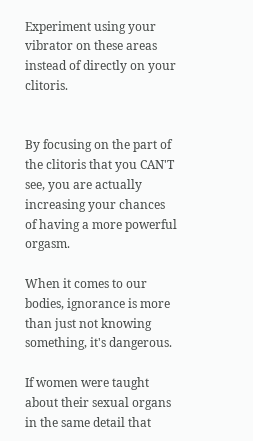Experiment using your vibrator on these areas instead of directly on your clitoris.


By focusing on the part of the clitoris that you CAN'T see, you are actually increasing your chances of having a more powerful orgasm.

When it comes to our bodies, ignorance is more than just not knowing something, it's dangerous.

If women were taught about their sexual organs in the same detail that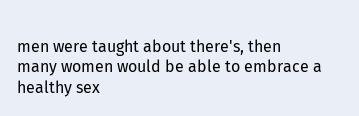men were taught about there's, then many women would be able to embrace a healthy sex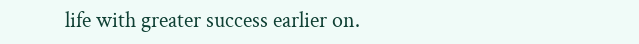life with greater success earlier on.